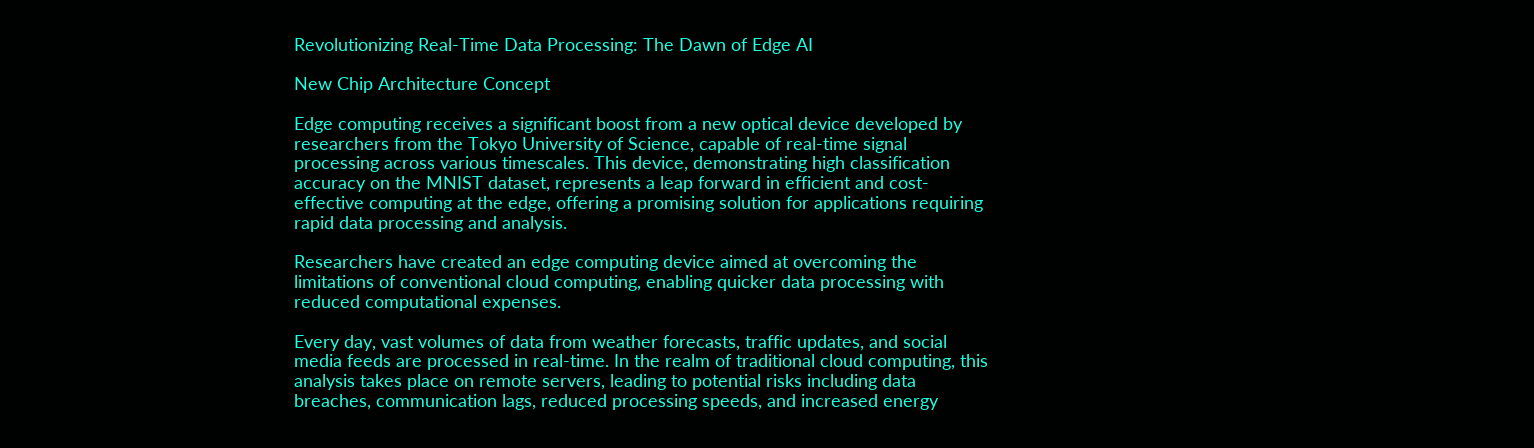Revolutionizing Real-Time Data Processing: The Dawn of Edge AI

New Chip Architecture Concept

Edge computing receives a significant boost from a new optical device developed by researchers from the Tokyo University of Science, capable of real-time signal processing across various timescales. This device, demonstrating high classification accuracy on the MNIST dataset, represents a leap forward in efficient and cost-effective computing at the edge, offering a promising solution for applications requiring rapid data processing and analysis.

Researchers have created an edge computing device aimed at overcoming the limitations of conventional cloud computing, enabling quicker data processing with reduced computational expenses.

Every day, vast volumes of data from weather forecasts, traffic updates, and social media feeds are processed in real-time. In the realm of traditional cloud computing, this analysis takes place on remote servers, leading to potential risks including data breaches, communication lags, reduced processing speeds, and increased energy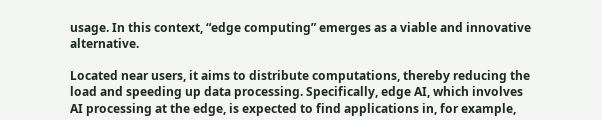usage. In this context, “edge computing” emerges as a viable and innovative alternative.

Located near users, it aims to distribute computations, thereby reducing the load and speeding up data processing. Specifically, edge AI, which involves AI processing at the edge, is expected to find applications in, for example,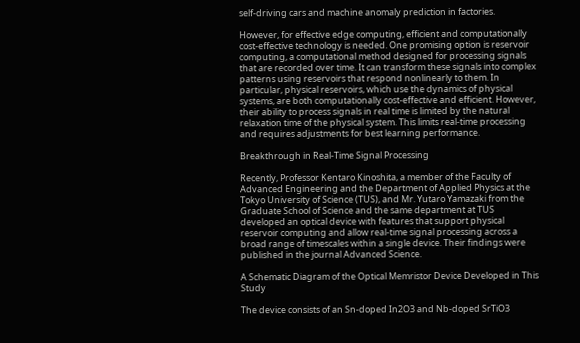self-driving cars and machine anomaly prediction in factories.

However, for effective edge computing, efficient and computationally cost-effective technology is needed. One promising option is reservoir computing, a computational method designed for processing signals that are recorded over time. It can transform these signals into complex patterns using reservoirs that respond nonlinearly to them. In particular, physical reservoirs, which use the dynamics of physical systems, are both computationally cost-effective and efficient. However, their ability to process signals in real time is limited by the natural relaxation time of the physical system. This limits real-time processing and requires adjustments for best learning performance.

Breakthrough in Real-Time Signal Processing

Recently, Professor Kentaro Kinoshita, a member of the Faculty of Advanced Engineering and the Department of Applied Physics at the Tokyo University of Science (TUS), and Mr. Yutaro Yamazaki from the Graduate School of Science and the same department at TUS developed an optical device with features that support physical reservoir computing and allow real-time signal processing across a broad range of timescales within a single device. Their findings were published in the journal Advanced Science.

A Schematic Diagram of the Optical Memristor Device Developed in This Study

The device consists of an Sn-doped In2O3 and Nb-doped SrTiO3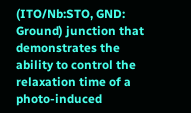(ITO/Nb:STO, GND: Ground) junction that demonstrates the ability to control the relaxation time of a photo-induced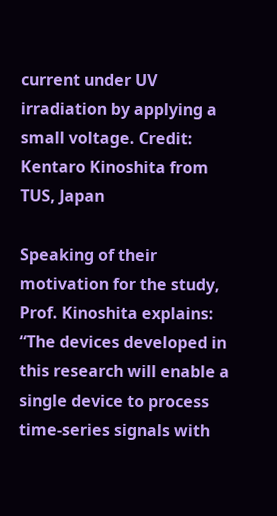current under UV irradiation by applying a small voltage. Credit: Kentaro Kinoshita from TUS, Japan

Speaking of their motivation for the study, Prof. Kinoshita explains: “The devices developed in this research will enable a single device to process time-series signals with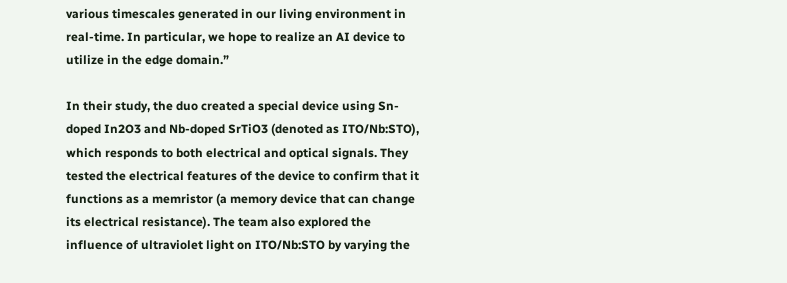various timescales generated in our living environment in real-time. In particular, we hope to realize an AI device to utilize in the edge domain.”

In their study, the duo created a special device using Sn-doped In2O3 and Nb-doped SrTiO3 (denoted as ITO/Nb:STO), which responds to both electrical and optical signals. They tested the electrical features of the device to confirm that it functions as a memristor (a memory device that can change its electrical resistance). The team also explored the influence of ultraviolet light on ITO/Nb:STO by varying the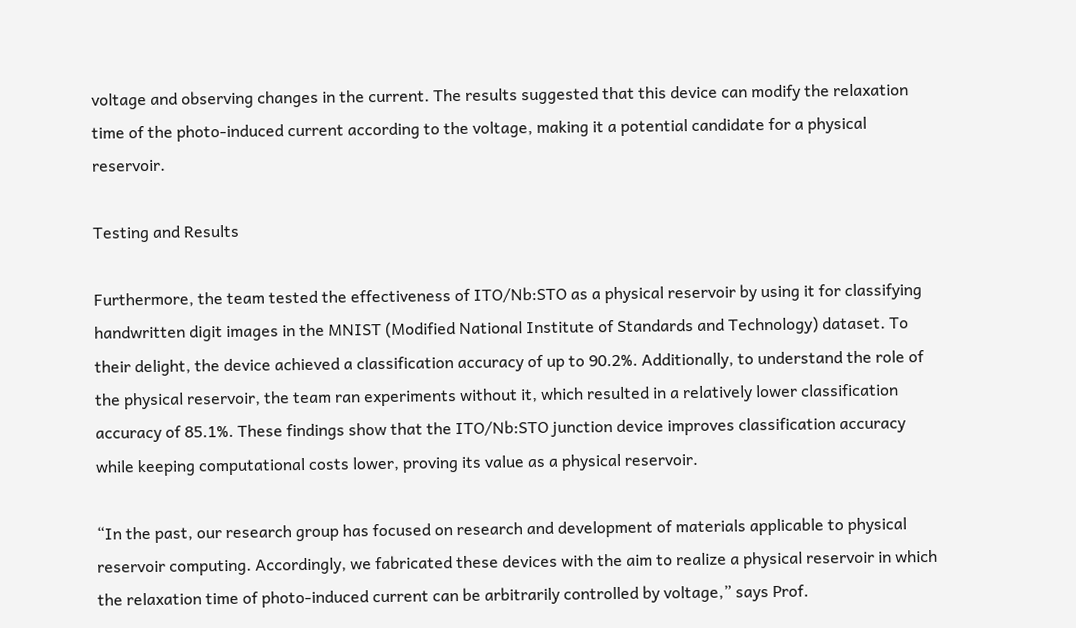voltage and observing changes in the current. The results suggested that this device can modify the relaxation time of the photo-induced current according to the voltage, making it a potential candidate for a physical reservoir.

Testing and Results

Furthermore, the team tested the effectiveness of ITO/Nb:STO as a physical reservoir by using it for classifying handwritten digit images in the MNIST (Modified National Institute of Standards and Technology) dataset. To their delight, the device achieved a classification accuracy of up to 90.2%. Additionally, to understand the role of the physical reservoir, the team ran experiments without it, which resulted in a relatively lower classification accuracy of 85.1%. These findings show that the ITO/Nb:STO junction device improves classification accuracy while keeping computational costs lower, proving its value as a physical reservoir.

“In the past, our research group has focused on research and development of materials applicable to physical reservoir computing. Accordingly, we fabricated these devices with the aim to realize a physical reservoir in which the relaxation time of photo-induced current can be arbitrarily controlled by voltage,” says Prof.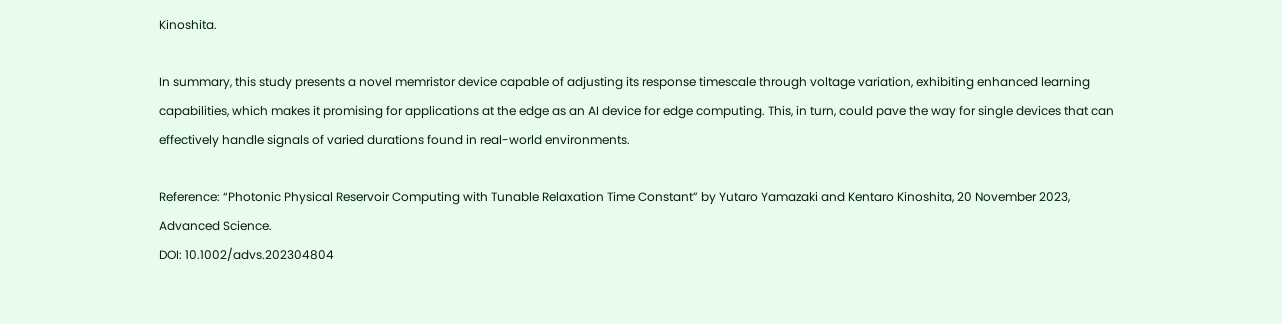Kinoshita.

In summary, this study presents a novel memristor device capable of adjusting its response timescale through voltage variation, exhibiting enhanced learning capabilities, which makes it promising for applications at the edge as an AI device for edge computing. This, in turn, could pave the way for single devices that can effectively handle signals of varied durations found in real-world environments.

Reference: “Photonic Physical Reservoir Computing with Tunable Relaxation Time Constant” by Yutaro Yamazaki and Kentaro Kinoshita, 20 November 2023, Advanced Science.
DOI: 10.1002/advs.202304804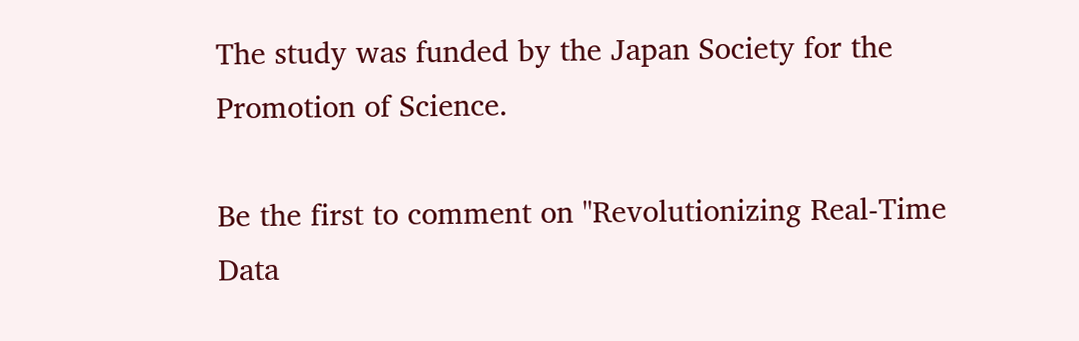The study was funded by the Japan Society for the Promotion of Science.

Be the first to comment on "Revolutionizing Real-Time Data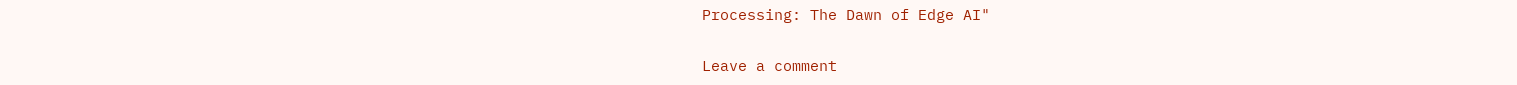Processing: The Dawn of Edge AI"

Leave a comment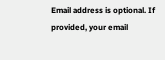Email address is optional. If provided, your email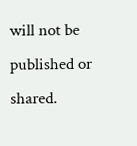will not be published or shared.